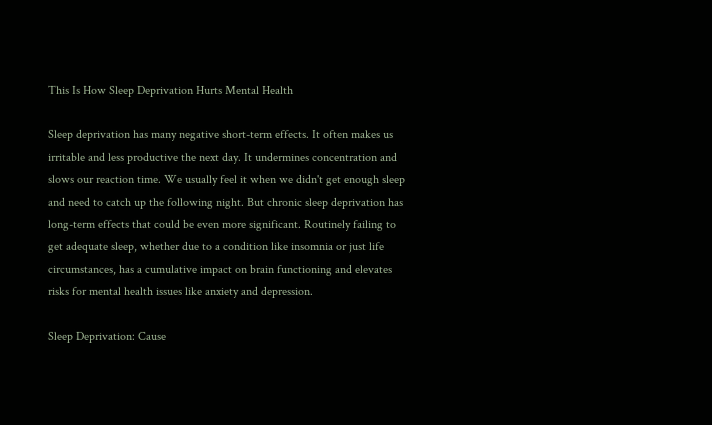This Is How Sleep Deprivation Hurts Mental Health

Sleep deprivation has many negative short-term effects. It often makes us irritable and less productive the next day. It undermines concentration and slows our reaction time. We usually feel it when we didn't get enough sleep and need to catch up the following night. But chronic sleep deprivation has long-term effects that could be even more significant. Routinely failing to get adequate sleep, whether due to a condition like insomnia or just life circumstances, has a cumulative impact on brain functioning and elevates risks for mental health issues like anxiety and depression.

Sleep Deprivation: Cause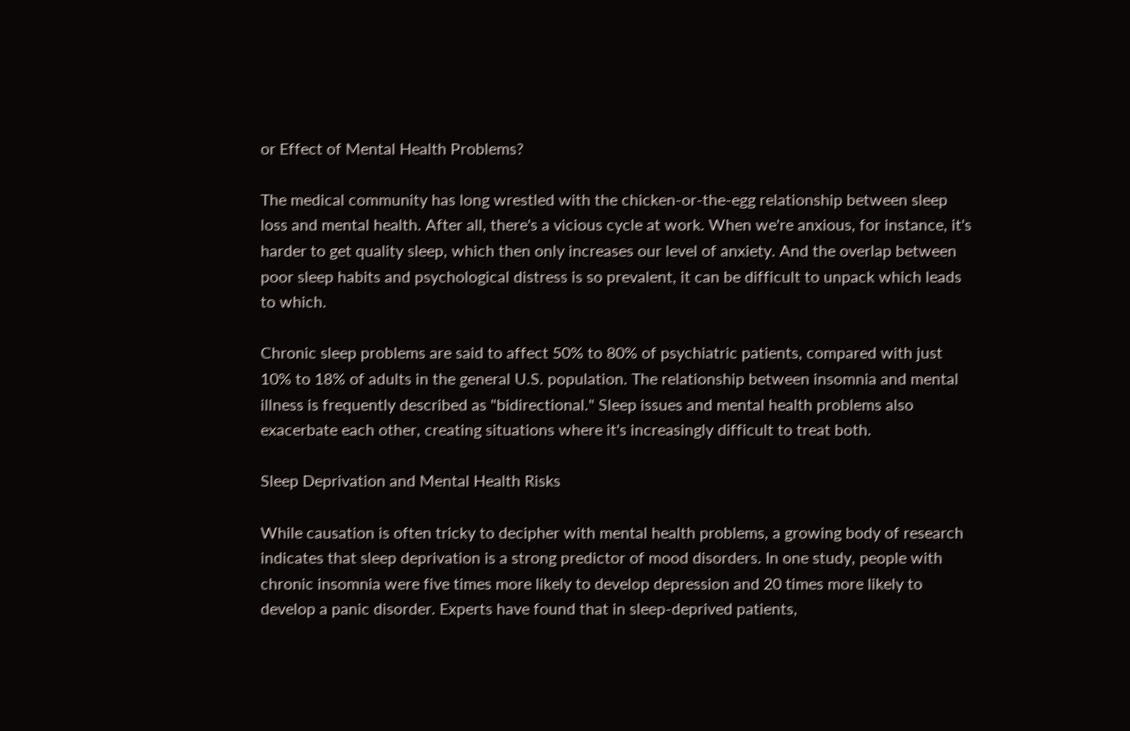or Effect of Mental Health Problems?

The medical community has long wrestled with the chicken-or-the-egg relationship between sleep loss and mental health. After all, there's a vicious cycle at work. When we're anxious, for instance, it's harder to get quality sleep, which then only increases our level of anxiety. And the overlap between poor sleep habits and psychological distress is so prevalent, it can be difficult to unpack which leads to which.

Chronic sleep problems are said to affect 50% to 80% of psychiatric patients, compared with just 10% to 18% of adults in the general U.S. population. The relationship between insomnia and mental illness is frequently described as "bidirectional." Sleep issues and mental health problems also exacerbate each other, creating situations where it's increasingly difficult to treat both.

Sleep Deprivation and Mental Health Risks

While causation is often tricky to decipher with mental health problems, a growing body of research indicates that sleep deprivation is a strong predictor of mood disorders. In one study, people with chronic insomnia were five times more likely to develop depression and 20 times more likely to develop a panic disorder. Experts have found that in sleep-deprived patients,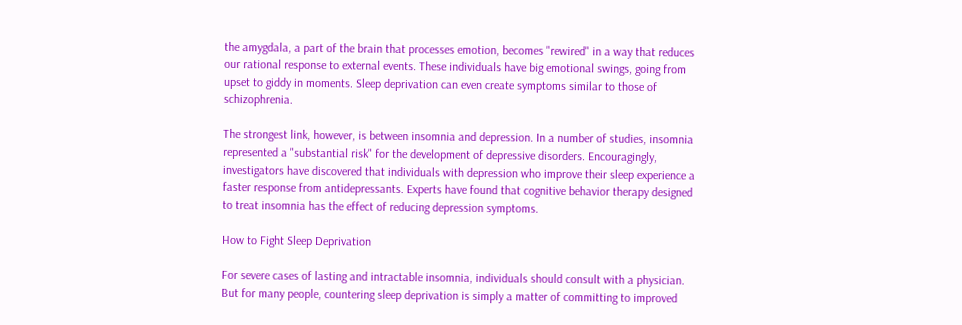the amygdala, a part of the brain that processes emotion, becomes "rewired" in a way that reduces our rational response to external events. These individuals have big emotional swings, going from upset to giddy in moments. Sleep deprivation can even create symptoms similar to those of schizophrenia.

The strongest link, however, is between insomnia and depression. In a number of studies, insomnia represented a "substantial risk" for the development of depressive disorders. Encouragingly, investigators have discovered that individuals with depression who improve their sleep experience a faster response from antidepressants. Experts have found that cognitive behavior therapy designed to treat insomnia has the effect of reducing depression symptoms.

How to Fight Sleep Deprivation

For severe cases of lasting and intractable insomnia, individuals should consult with a physician. But for many people, countering sleep deprivation is simply a matter of committing to improved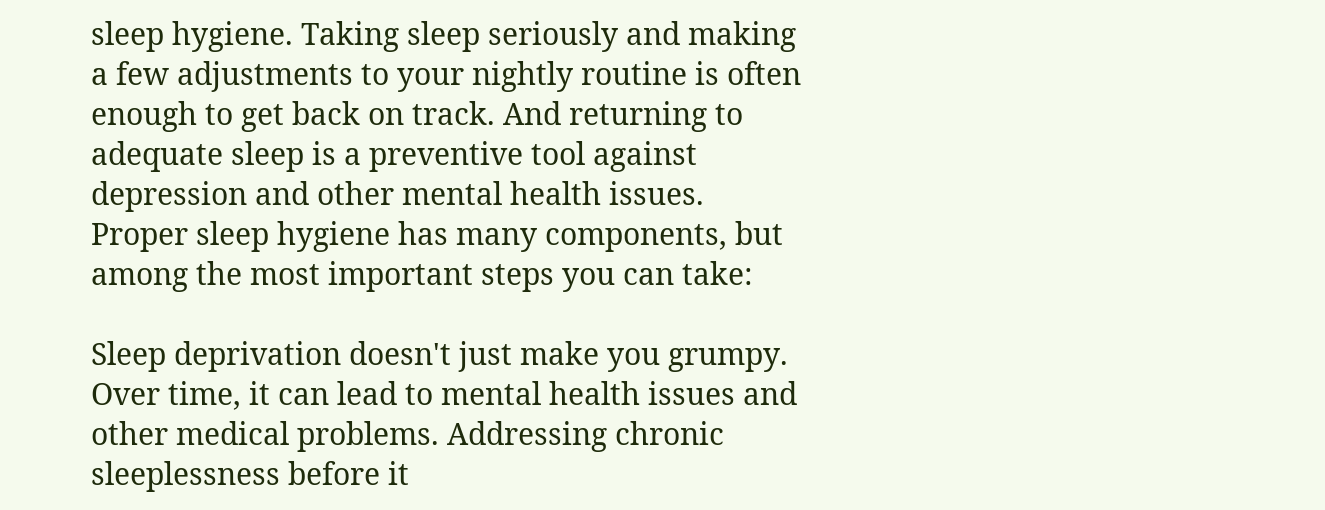sleep hygiene. Taking sleep seriously and making a few adjustments to your nightly routine is often enough to get back on track. And returning to adequate sleep is a preventive tool against depression and other mental health issues. Proper sleep hygiene has many components, but among the most important steps you can take:

Sleep deprivation doesn't just make you grumpy. Over time, it can lead to mental health issues and other medical problems. Addressing chronic sleeplessness before it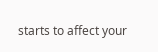starts to affect your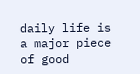daily life is a major piece of good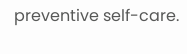preventive self-care.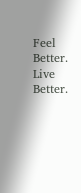Feel Better.
Live Better.